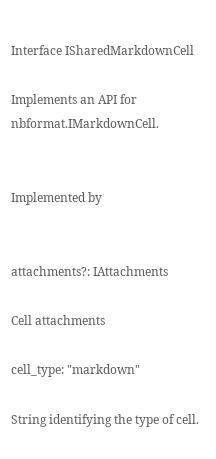Interface ISharedMarkdownCell

Implements an API for nbformat.IMarkdownCell.


Implemented by


attachments?: IAttachments

Cell attachments

cell_type: "markdown"

String identifying the type of cell.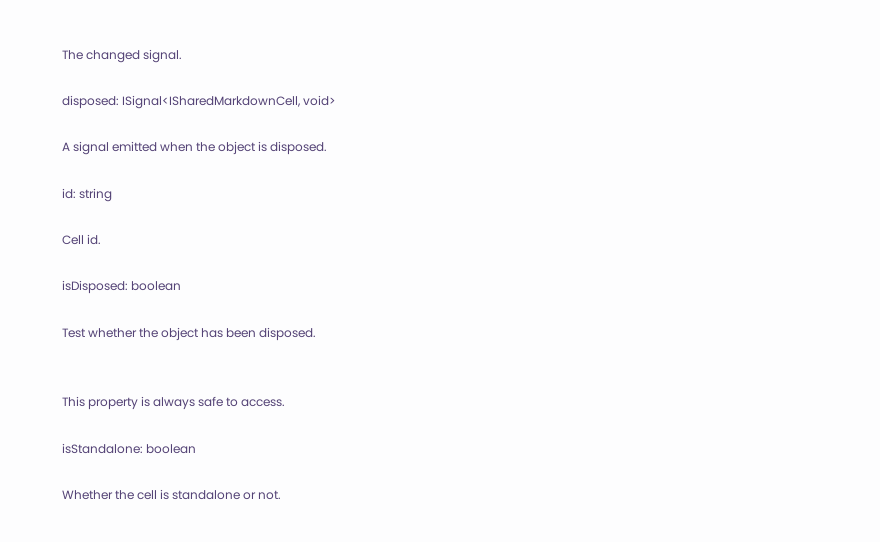The changed signal.

disposed: ISignal<ISharedMarkdownCell, void>

A signal emitted when the object is disposed.

id: string

Cell id.

isDisposed: boolean

Test whether the object has been disposed.


This property is always safe to access.

isStandalone: boolean

Whether the cell is standalone or not.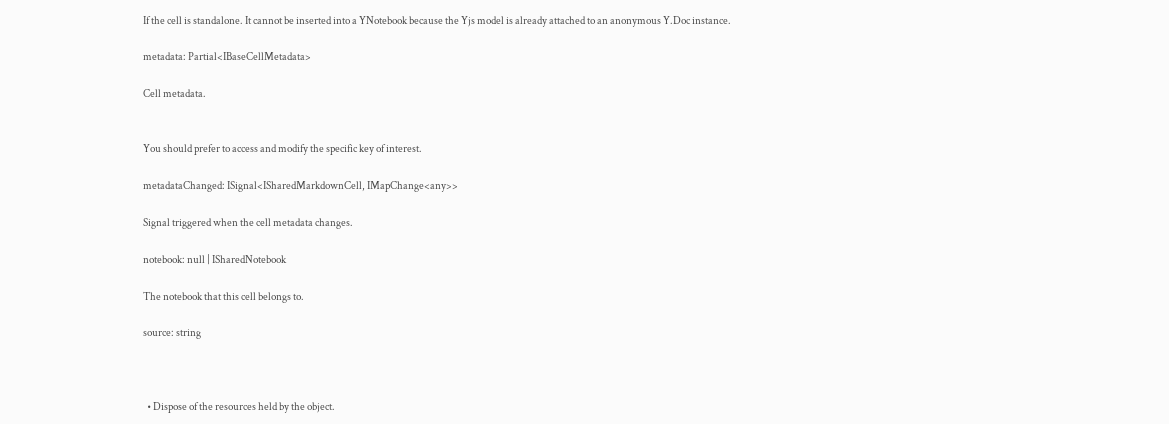If the cell is standalone. It cannot be inserted into a YNotebook because the Yjs model is already attached to an anonymous Y.Doc instance.

metadata: Partial<IBaseCellMetadata>

Cell metadata.


You should prefer to access and modify the specific key of interest.

metadataChanged: ISignal<ISharedMarkdownCell, IMapChange<any>>

Signal triggered when the cell metadata changes.

notebook: null | ISharedNotebook

The notebook that this cell belongs to.

source: string



  • Dispose of the resources held by the object.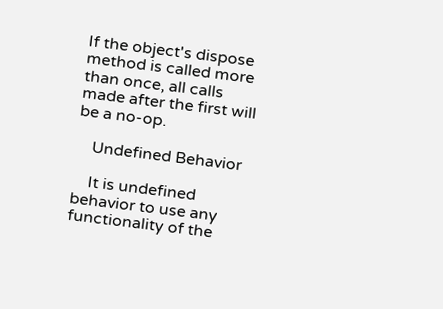If the object's dispose method is called more than once, all calls made after the first will be a no-op.

    Undefined Behavior

    It is undefined behavior to use any functionality of the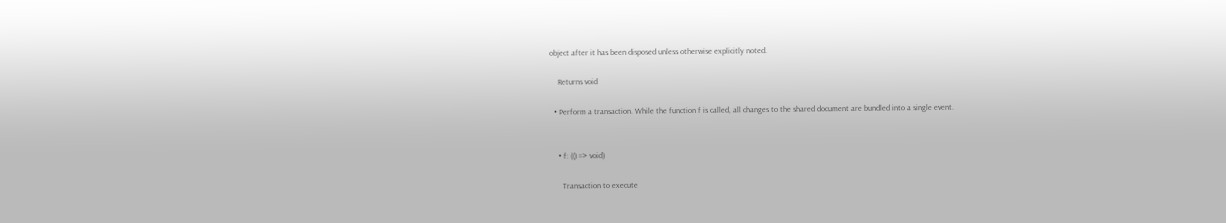object after it has been disposed unless otherwise explicitly noted.

    Returns void

  • Perform a transaction. While the function f is called, all changes to the shared document are bundled into a single event.


    • f: (() => void)

      Transaction to execute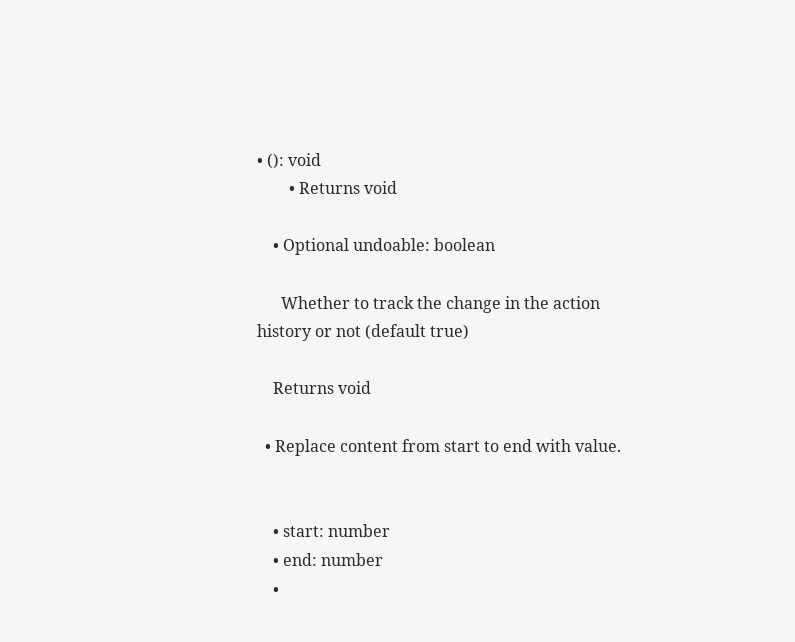• (): void
        • Returns void

    • Optional undoable: boolean

      Whether to track the change in the action history or not (default true)

    Returns void

  • Replace content from start to end with value.


    • start: number
    • end: number
    •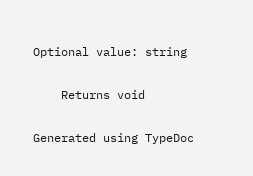Optional value: string

    Returns void

Generated using TypeDoc